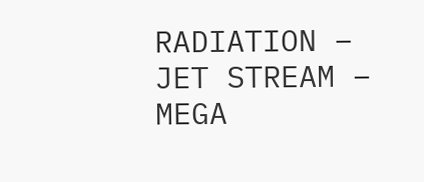RADIATION – JET STREAM – MEGA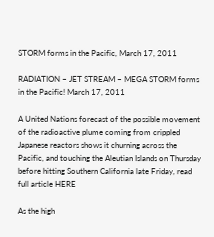STORM forms in the Pacific, March 17, 2011

RADIATION – JET STREAM – MEGA STORM forms in the Pacific! March 17, 2011

A United Nations forecast of the possible movement of the radioactive plume coming from crippled Japanese reactors shows it churning across the Pacific, and touching the Aleutian Islands on Thursday before hitting Southern California late Friday, read full article HERE

As the high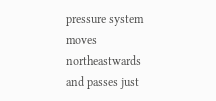pressure system moves northeastwards and passes just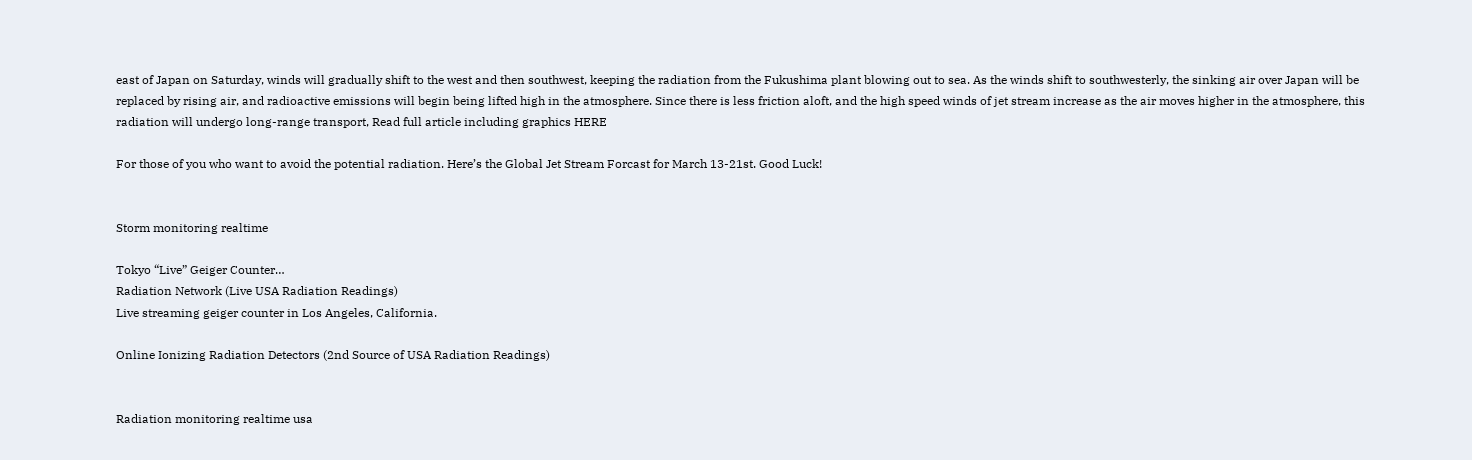east of Japan on Saturday, winds will gradually shift to the west and then southwest, keeping the radiation from the Fukushima plant blowing out to sea. As the winds shift to southwesterly, the sinking air over Japan will be replaced by rising air, and radioactive emissions will begin being lifted high in the atmosphere. Since there is less friction aloft, and the high speed winds of jet stream increase as the air moves higher in the atmosphere, this radiation will undergo long-range transport, Read full article including graphics HERE

For those of you who want to avoid the potential radiation. Here’s the Global Jet Stream Forcast for March 13-21st. Good Luck!


Storm monitoring realtime

Tokyo “Live” Geiger Counter…
Radiation Network (Live USA Radiation Readings)
Live streaming geiger counter in Los Angeles, California.

Online Ionizing Radiation Detectors (2nd Source of USA Radiation Readings)


Radiation monitoring realtime usa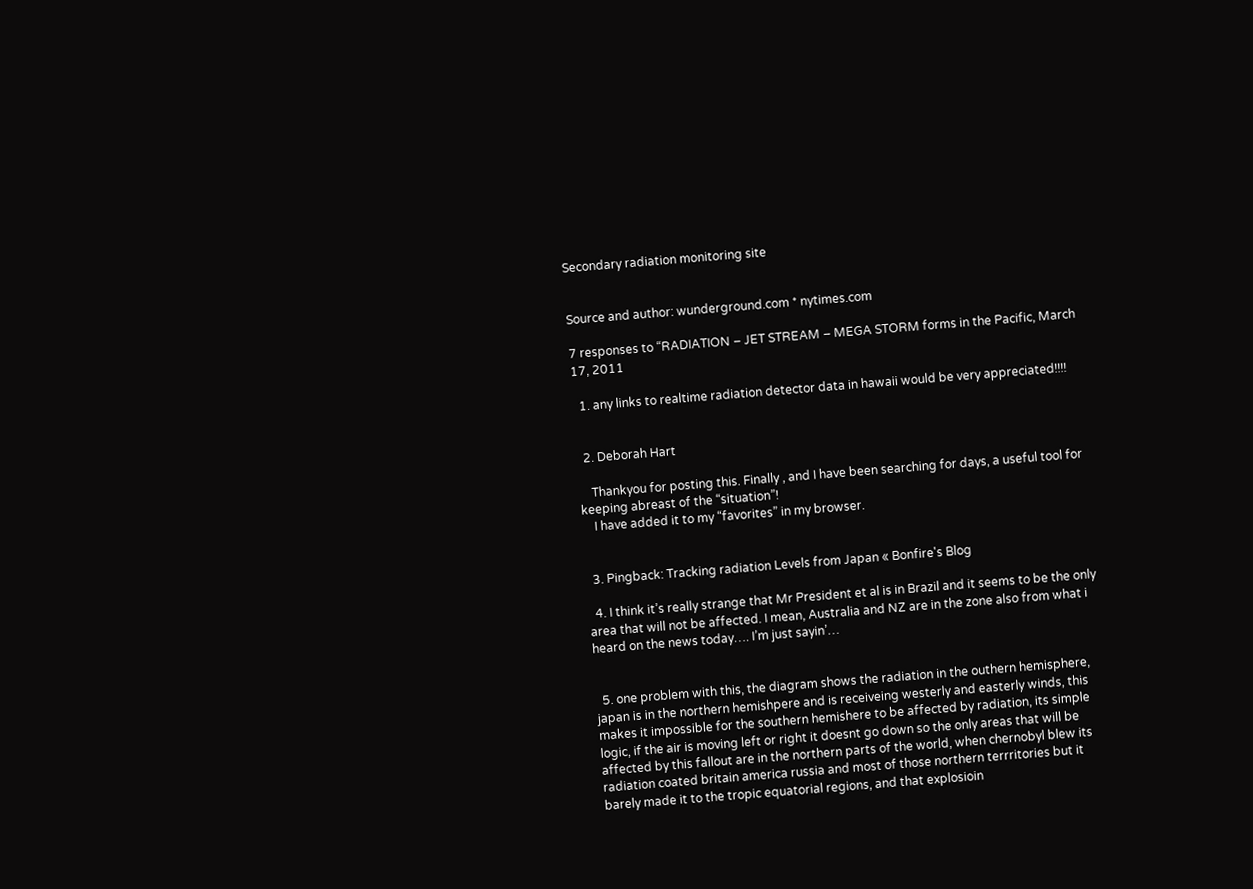Secondary radiation monitoring site


Source and author: wunderground.com * nytimes.com

7 responses to “RADIATION – JET STREAM – MEGA STORM forms in the Pacific, March 17, 2011

  1. any links to realtime radiation detector data in hawaii would be very appreciated!!!!


  2. Deborah Hart

    Thankyou for posting this. Finally , and I have been searching for days, a useful tool for keeping abreast of the “situation”!
    I have added it to my “favorites” in my browser.


  3. Pingback: Tracking radiation Levels from Japan « Bonfire's Blog

  4. I think it’s really strange that Mr President et al is in Brazil and it seems to be the only area that will not be affected. I mean, Australia and NZ are in the zone also from what i heard on the news today…. I’m just sayin’…


  5. one problem with this, the diagram shows the radiation in the outhern hemisphere, japan is in the northern hemishpere and is receiveing westerly and easterly winds, this makes it impossible for the southern hemishere to be affected by radiation, its simple logic, if the air is moving left or right it doesnt go down so the only areas that will be affected by this fallout are in the northern parts of the world, when chernobyl blew its radiation coated britain america russia and most of those northern terrritories but it barely made it to the tropic equatorial regions, and that explosioin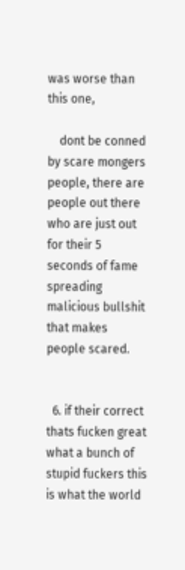was worse than this one,

    dont be conned by scare mongers people, there are people out there who are just out for their 5 seconds of fame spreading malicious bullshit that makes people scared.


  6. if their correct thats fucken great what a bunch of stupid fuckers this is what the world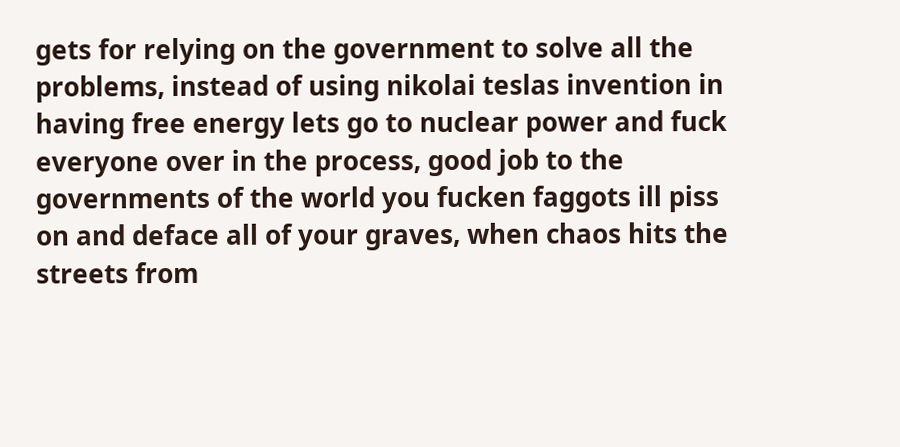gets for relying on the government to solve all the problems, instead of using nikolai teslas invention in having free energy lets go to nuclear power and fuck everyone over in the process, good job to the governments of the world you fucken faggots ill piss on and deface all of your graves, when chaos hits the streets from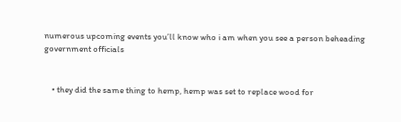numerous upcoming events you’ll know who i am when you see a person beheading government officials


    • they did the same thing to hemp, hemp was set to replace wood for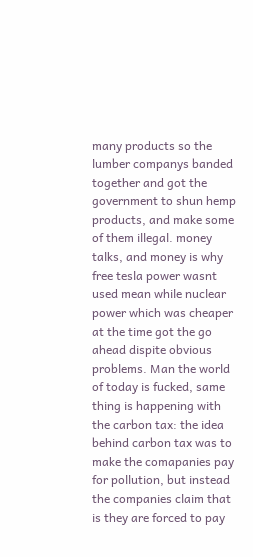many products so the lumber companys banded together and got the government to shun hemp products, and make some of them illegal. money talks, and money is why free tesla power wasnt used mean while nuclear power which was cheaper at the time got the go ahead dispite obvious problems. Man the world of today is fucked, same thing is happening with the carbon tax: the idea behind carbon tax was to make the comapanies pay for pollution, but instead the companies claim that is they are forced to pay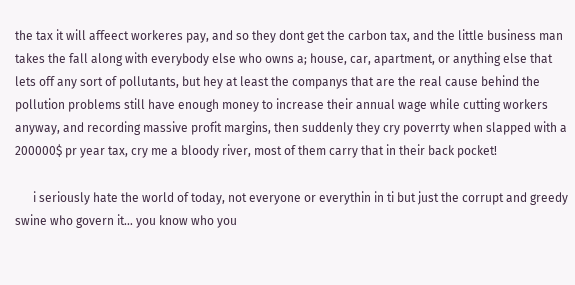the tax it will affeect workeres pay, and so they dont get the carbon tax, and the little business man takes the fall along with everybody else who owns a; house, car, apartment, or anything else that lets off any sort of pollutants, but hey at least the companys that are the real cause behind the pollution problems still have enough money to increase their annual wage while cutting workers anyway, and recording massive profit margins, then suddenly they cry poverrty when slapped with a 200000$ pr year tax, cry me a bloody river, most of them carry that in their back pocket!

      i seriously hate the world of today, not everyone or everythin in ti but just the corrupt and greedy swine who govern it… you know who you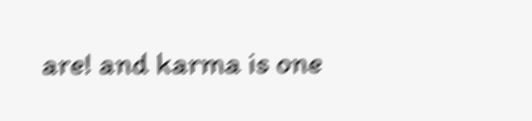are! and karma is one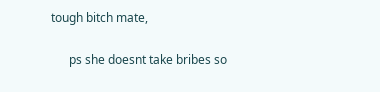tough bitch mate,

      ps she doesnt take bribes so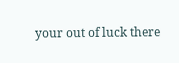your out of luck there